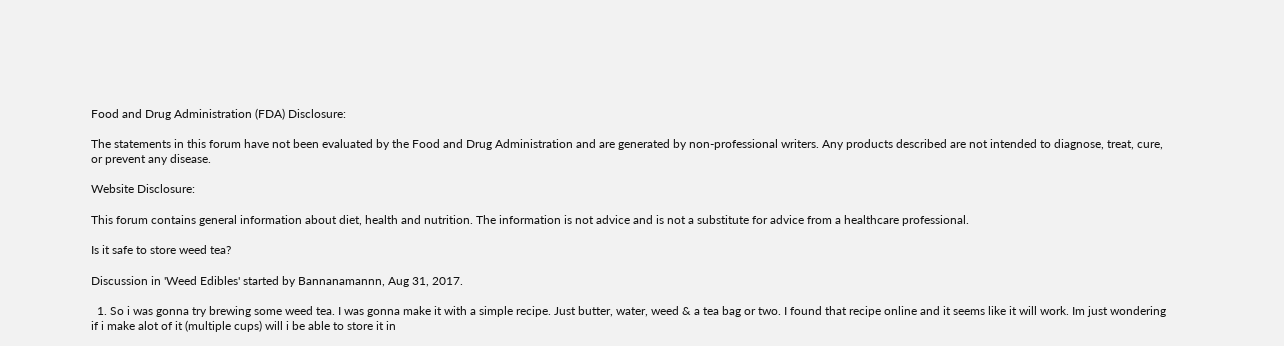Food and Drug Administration (FDA) Disclosure:

The statements in this forum have not been evaluated by the Food and Drug Administration and are generated by non-professional writers. Any products described are not intended to diagnose, treat, cure, or prevent any disease.

Website Disclosure:

This forum contains general information about diet, health and nutrition. The information is not advice and is not a substitute for advice from a healthcare professional.

Is it safe to store weed tea?

Discussion in 'Weed Edibles' started by Bannanamannn, Aug 31, 2017.

  1. So i was gonna try brewing some weed tea. I was gonna make it with a simple recipe. Just butter, water, weed & a tea bag or two. I found that recipe online and it seems like it will work. Im just wondering if i make alot of it (multiple cups) will i be able to store it in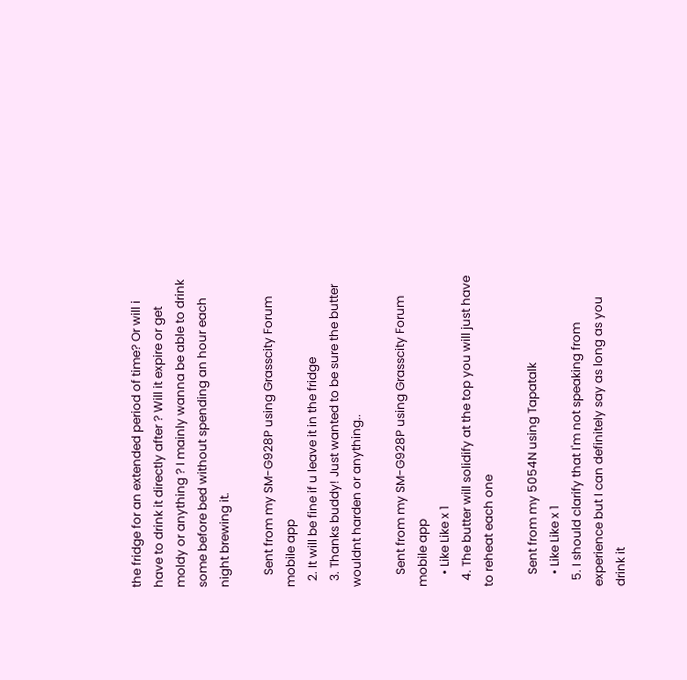the fridge for an extended period of time? Or will i have to drink it directly after ? Will it expire or get moldy or anything ? I mainly wanna be able to drink some before bed without spending an hour each night brewing it.

    Sent from my SM-G928P using Grasscity Forum mobile app
  2. It will be fine if u leave it in the fridge
  3. Thanks buddy! Just wanted to be sure the butter wouldnt harden or anything..

    Sent from my SM-G928P using Grasscity Forum mobile app
    • Like Like x 1
  4. The butter will solidify at the top you will just have to reheat each one

    Sent from my 5054N using Tapatalk
    • Like Like x 1
  5. I should clarify that I'm not speaking from experience but I can definitely say as long as you drink it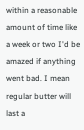within a reasonable amount of time like a week or two I'd be amazed if anything went bad. I mean regular butter will last a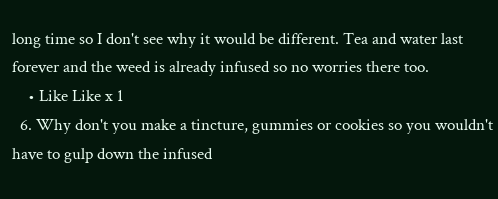long time so I don't see why it would be different. Tea and water last forever and the weed is already infused so no worries there too.
    • Like Like x 1
  6. Why don't you make a tincture, gummies or cookies so you wouldn't have to gulp down the infused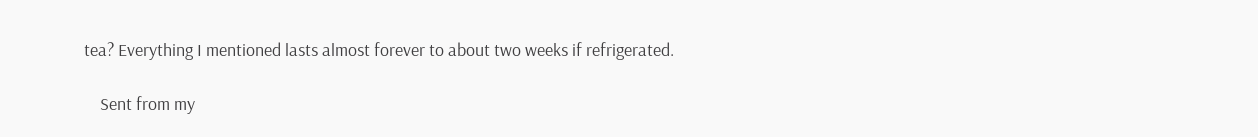tea? Everything I mentioned lasts almost forever to about two weeks if refrigerated.

    Sent from my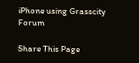iPhone using Grasscity Forum

Share This Page